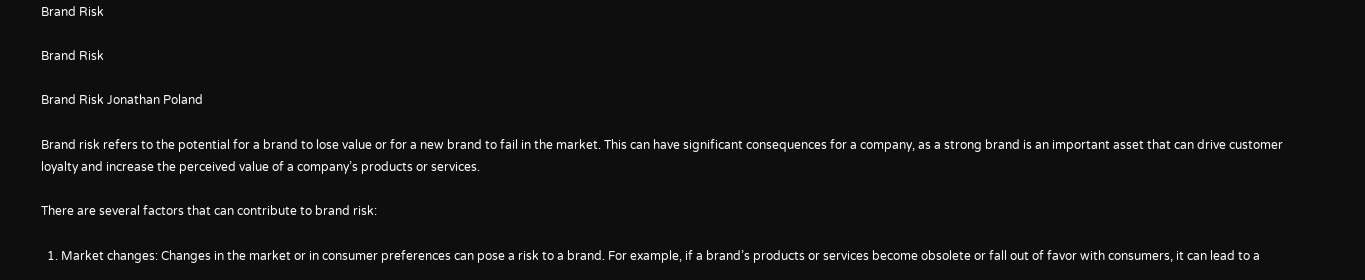Brand Risk

Brand Risk

Brand Risk Jonathan Poland

Brand risk refers to the potential for a brand to lose value or for a new brand to fail in the market. This can have significant consequences for a company, as a strong brand is an important asset that can drive customer loyalty and increase the perceived value of a company’s products or services.

There are several factors that can contribute to brand risk:

  1. Market changes: Changes in the market or in consumer preferences can pose a risk to a brand. For example, if a brand’s products or services become obsolete or fall out of favor with consumers, it can lead to a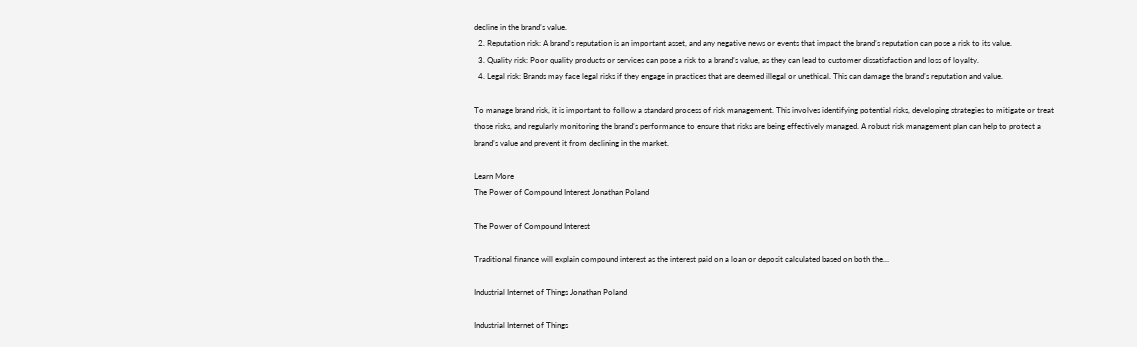decline in the brand’s value.
  2. Reputation risk: A brand’s reputation is an important asset, and any negative news or events that impact the brand’s reputation can pose a risk to its value.
  3. Quality risk: Poor quality products or services can pose a risk to a brand’s value, as they can lead to customer dissatisfaction and loss of loyalty.
  4. Legal risk: Brands may face legal risks if they engage in practices that are deemed illegal or unethical. This can damage the brand’s reputation and value.

To manage brand risk, it is important to follow a standard process of risk management. This involves identifying potential risks, developing strategies to mitigate or treat those risks, and regularly monitoring the brand’s performance to ensure that risks are being effectively managed. A robust risk management plan can help to protect a brand’s value and prevent it from declining in the market.

Learn More
The Power of Compound Interest Jonathan Poland

The Power of Compound Interest

Traditional finance will explain compound interest as the interest paid on a loan or deposit calculated based on both the…

Industrial Internet of Things Jonathan Poland

Industrial Internet of Things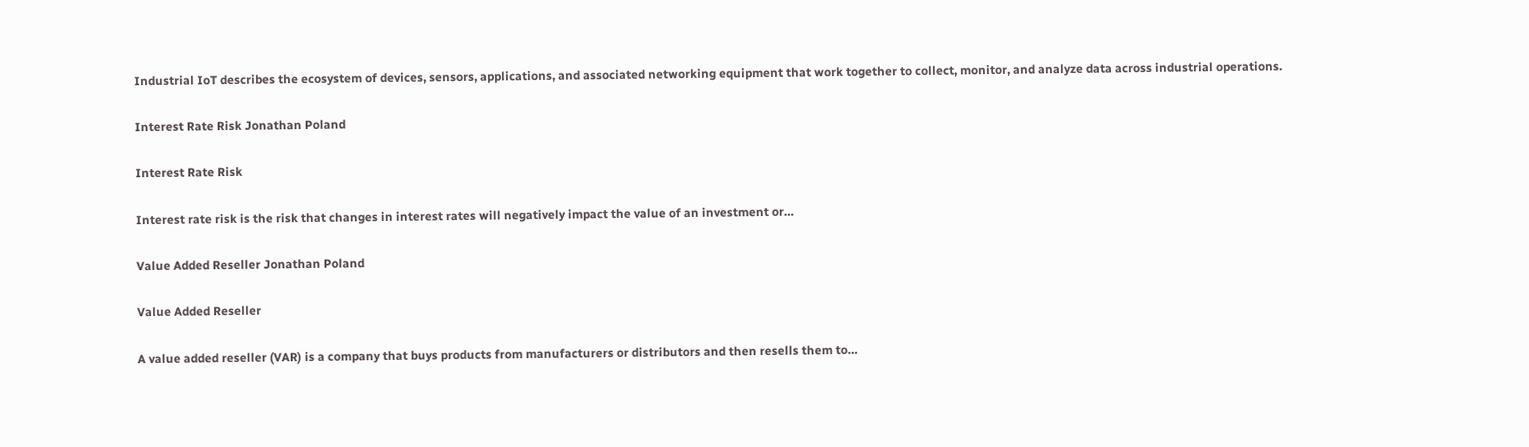Industrial IoT describes the ecosystem of devices, sensors, applications, and associated networking equipment that work together to collect, monitor, and analyze data across industrial operations.

Interest Rate Risk Jonathan Poland

Interest Rate Risk

Interest rate risk is the risk that changes in interest rates will negatively impact the value of an investment or…

Value Added Reseller Jonathan Poland

Value Added Reseller

A value added reseller (VAR) is a company that buys products from manufacturers or distributors and then resells them to…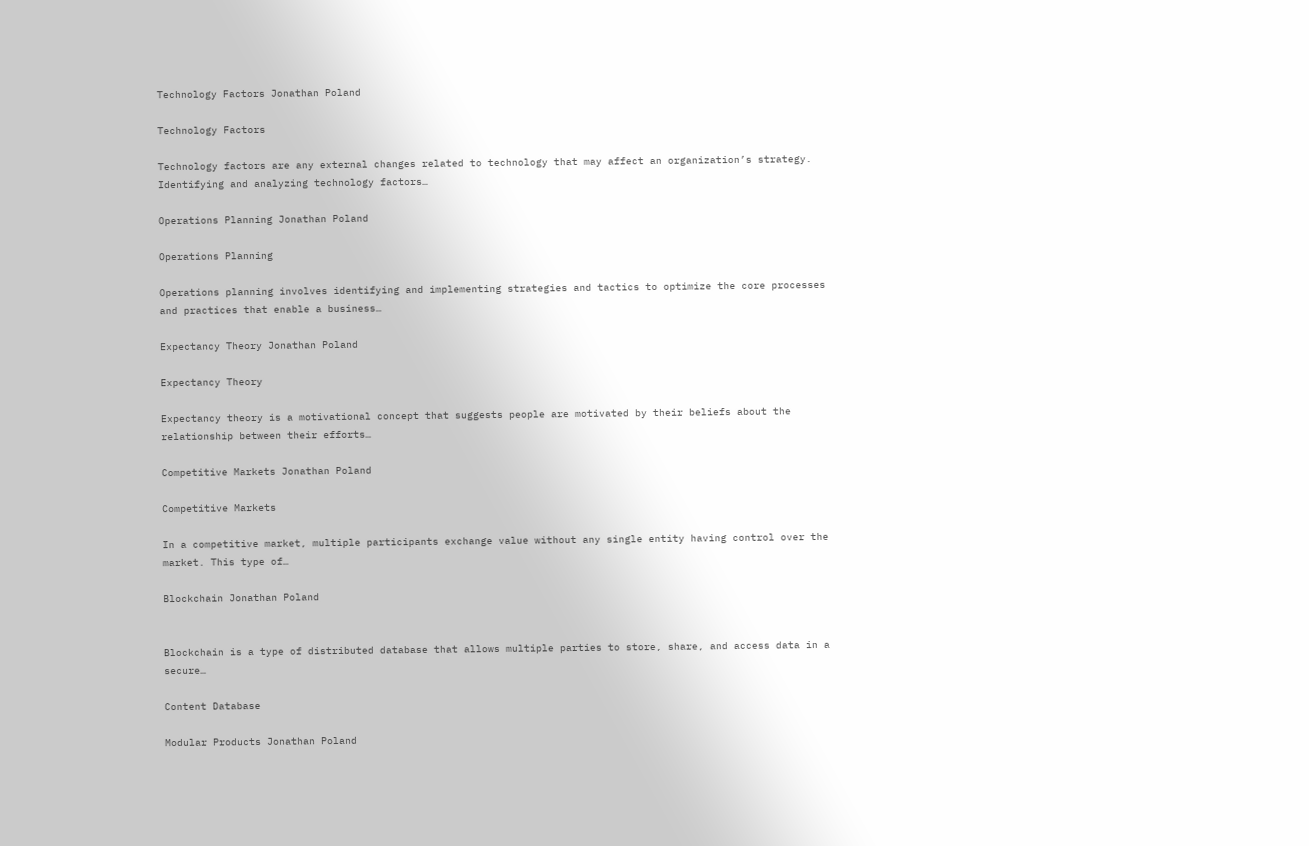Technology Factors Jonathan Poland

Technology Factors

Technology factors are any external changes related to technology that may affect an organization’s strategy. Identifying and analyzing technology factors…

Operations Planning Jonathan Poland

Operations Planning

Operations planning involves identifying and implementing strategies and tactics to optimize the core processes and practices that enable a business…

Expectancy Theory Jonathan Poland

Expectancy Theory

Expectancy theory is a motivational concept that suggests people are motivated by their beliefs about the relationship between their efforts…

Competitive Markets Jonathan Poland

Competitive Markets

In a competitive market, multiple participants exchange value without any single entity having control over the market. This type of…

Blockchain Jonathan Poland


Blockchain is a type of distributed database that allows multiple parties to store, share, and access data in a secure…

Content Database

Modular Products Jonathan Poland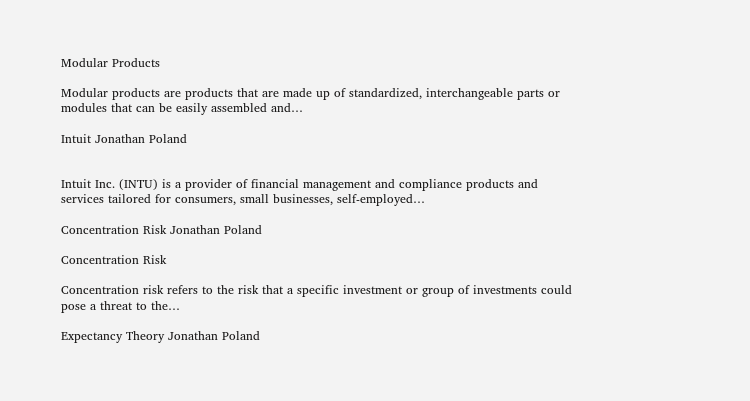Modular Products

Modular products are products that are made up of standardized, interchangeable parts or modules that can be easily assembled and…

Intuit Jonathan Poland


Intuit Inc. (INTU) is a provider of financial management and compliance products and services tailored for consumers, small businesses, self-employed…

Concentration Risk Jonathan Poland

Concentration Risk

Concentration risk refers to the risk that a specific investment or group of investments could pose a threat to the…

Expectancy Theory Jonathan Poland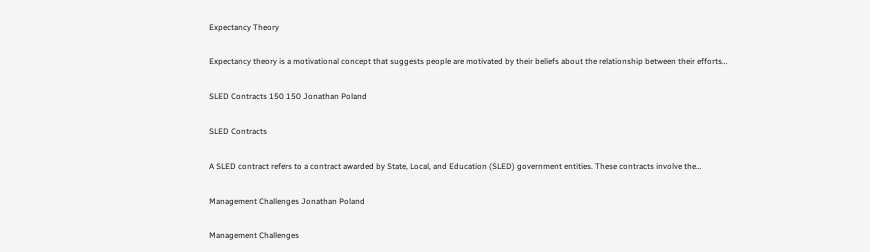Expectancy Theory

Expectancy theory is a motivational concept that suggests people are motivated by their beliefs about the relationship between their efforts…

SLED Contracts 150 150 Jonathan Poland

SLED Contracts

A SLED contract refers to a contract awarded by State, Local, and Education (SLED) government entities. These contracts involve the…

Management Challenges Jonathan Poland

Management Challenges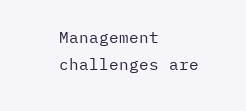Management challenges are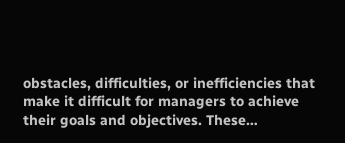obstacles, difficulties, or inefficiencies that make it difficult for managers to achieve their goals and objectives. These…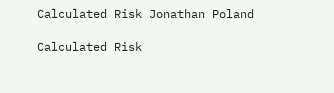Calculated Risk Jonathan Poland

Calculated Risk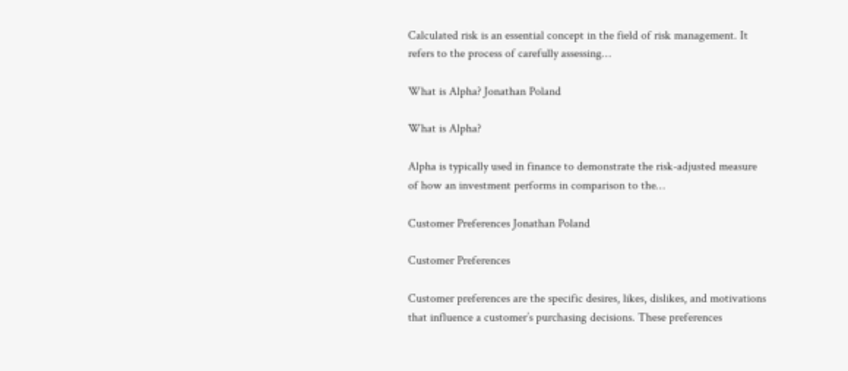Calculated risk is an essential concept in the field of risk management. It refers to the process of carefully assessing…

What is Alpha? Jonathan Poland

What is Alpha?

Alpha is typically used in finance to demonstrate the risk-adjusted measure of how an investment performs in comparison to the…

Customer Preferences Jonathan Poland

Customer Preferences

Customer preferences are the specific desires, likes, dislikes, and motivations that influence a customer’s purchasing decisions. These preferences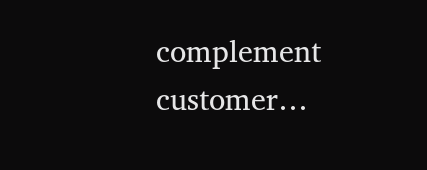complement customer…